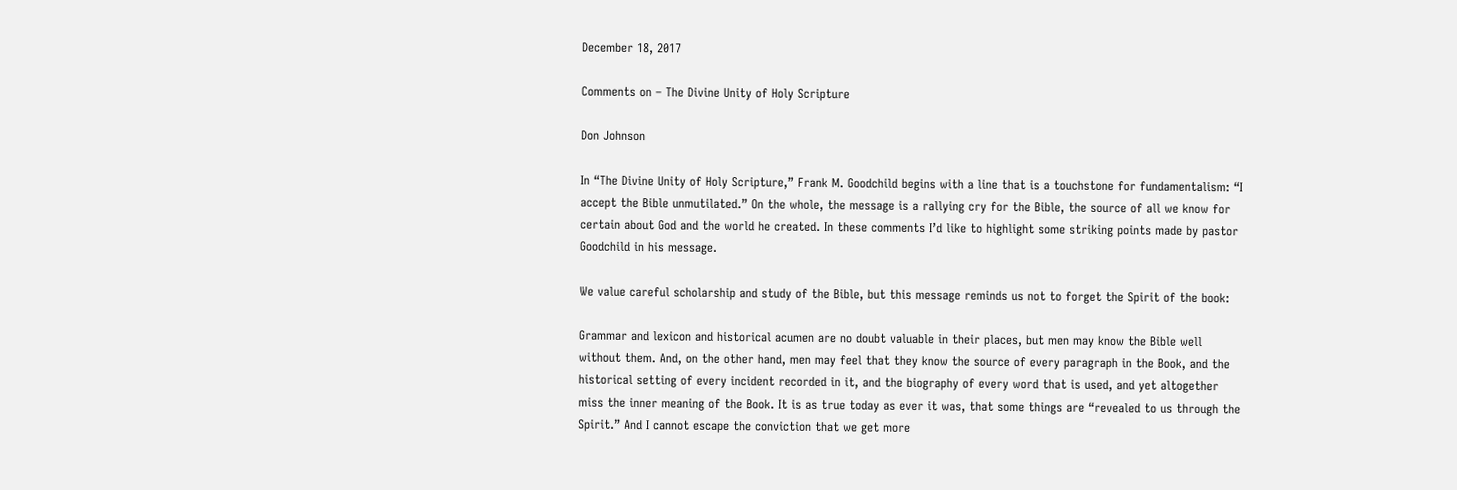December 18, 2017

Comments on – The Divine Unity of Holy Scripture

Don Johnson

In “The Divine Unity of Holy Scripture,” Frank M. Goodchild begins with a line that is a touchstone for fundamentalism: “I accept the Bible unmutilated.” On the whole, the message is a rallying cry for the Bible, the source of all we know for certain about God and the world he created. In these comments I’d like to highlight some striking points made by pastor Goodchild in his message.

We value careful scholarship and study of the Bible, but this message reminds us not to forget the Spirit of the book:

Grammar and lexicon and historical acumen are no doubt valuable in their places, but men may know the Bible well without them. And, on the other hand, men may feel that they know the source of every paragraph in the Book, and the historical setting of every incident recorded in it, and the biography of every word that is used, and yet altogether miss the inner meaning of the Book. It is as true today as ever it was, that some things are “revealed to us through the Spirit.” And I cannot escape the conviction that we get more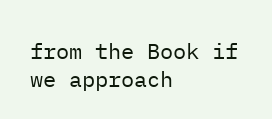from the Book if we approach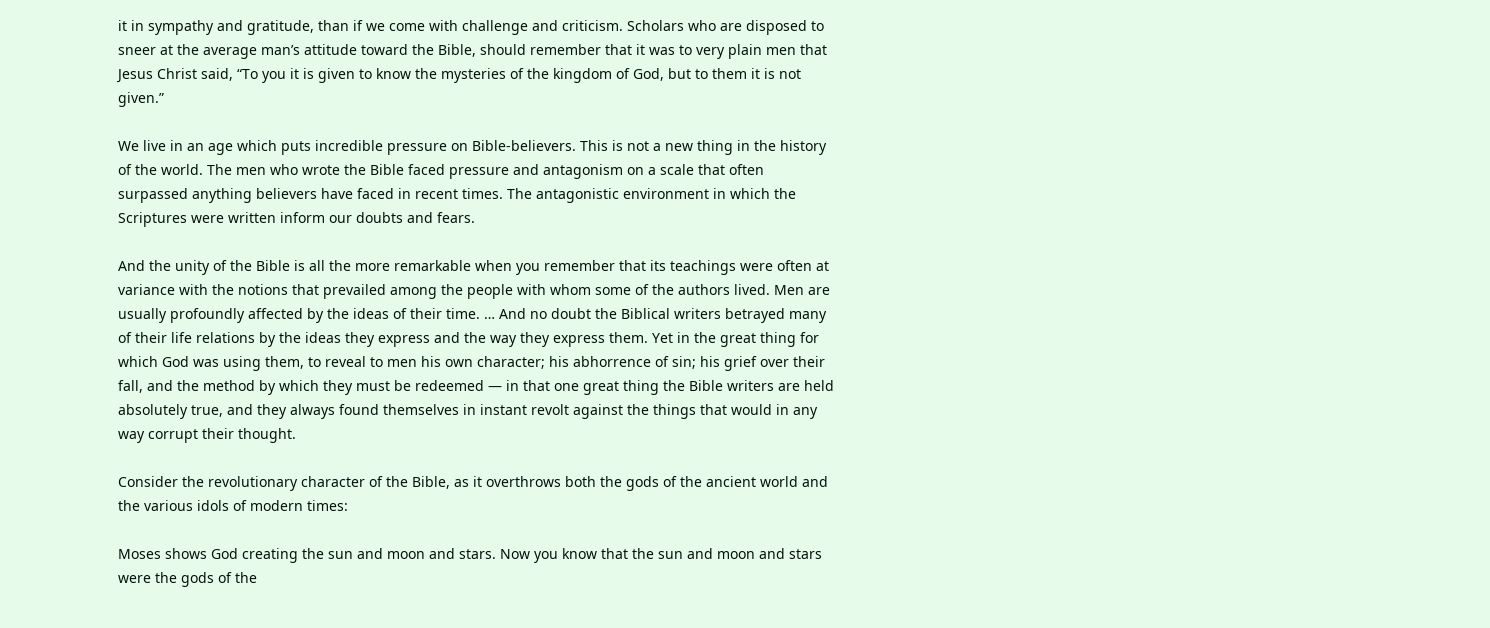it in sympathy and gratitude, than if we come with challenge and criticism. Scholars who are disposed to sneer at the average man’s attitude toward the Bible, should remember that it was to very plain men that Jesus Christ said, “To you it is given to know the mysteries of the kingdom of God, but to them it is not given.”

We live in an age which puts incredible pressure on Bible-believers. This is not a new thing in the history of the world. The men who wrote the Bible faced pressure and antagonism on a scale that often surpassed anything believers have faced in recent times. The antagonistic environment in which the Scriptures were written inform our doubts and fears.

And the unity of the Bible is all the more remarkable when you remember that its teachings were often at variance with the notions that prevailed among the people with whom some of the authors lived. Men are usually profoundly affected by the ideas of their time. … And no doubt the Biblical writers betrayed many of their life relations by the ideas they express and the way they express them. Yet in the great thing for which God was using them, to reveal to men his own character; his abhorrence of sin; his grief over their fall, and the method by which they must be redeemed — in that one great thing the Bible writers are held absolutely true, and they always found themselves in instant revolt against the things that would in any way corrupt their thought.

Consider the revolutionary character of the Bible, as it overthrows both the gods of the ancient world and the various idols of modern times:

Moses shows God creating the sun and moon and stars. Now you know that the sun and moon and stars were the gods of the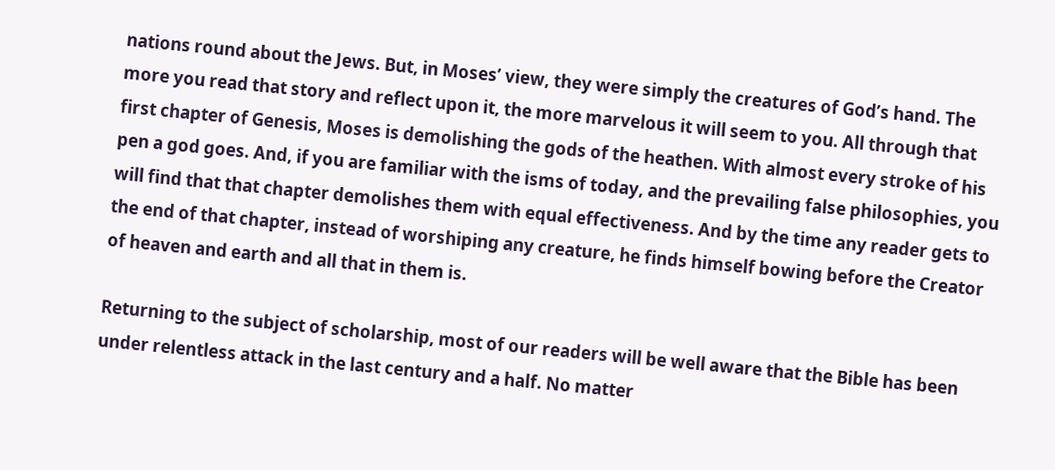nations round about the Jews. But, in Moses’ view, they were simply the creatures of God’s hand. The more you read that story and reflect upon it, the more marvelous it will seem to you. All through that first chapter of Genesis, Moses is demolishing the gods of the heathen. With almost every stroke of his pen a god goes. And, if you are familiar with the isms of today, and the prevailing false philosophies, you will find that that chapter demolishes them with equal effectiveness. And by the time any reader gets to the end of that chapter, instead of worshiping any creature, he finds himself bowing before the Creator of heaven and earth and all that in them is.

Returning to the subject of scholarship, most of our readers will be well aware that the Bible has been under relentless attack in the last century and a half. No matter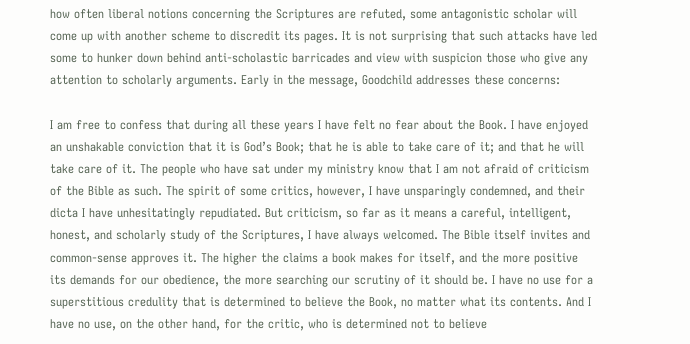how often liberal notions concerning the Scriptures are refuted, some antagonistic scholar will come up with another scheme to discredit its pages. It is not surprising that such attacks have led some to hunker down behind anti-scholastic barricades and view with suspicion those who give any attention to scholarly arguments. Early in the message, Goodchild addresses these concerns:

I am free to confess that during all these years I have felt no fear about the Book. I have enjoyed an unshakable conviction that it is God’s Book; that he is able to take care of it; and that he will take care of it. The people who have sat under my ministry know that I am not afraid of criticism of the Bible as such. The spirit of some critics, however, I have unsparingly condemned, and their dicta I have unhesitatingly repudiated. But criticism, so far as it means a careful, intelligent, honest, and scholarly study of the Scriptures, I have always welcomed. The Bible itself invites and common-sense approves it. The higher the claims a book makes for itself, and the more positive its demands for our obedience, the more searching our scrutiny of it should be. I have no use for a superstitious credulity that is determined to believe the Book, no matter what its contents. And I have no use, on the other hand, for the critic, who is determined not to believe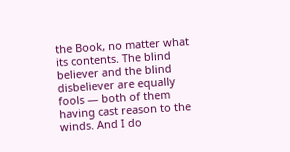the Book, no matter what its contents. The blind believer and the blind disbeliever are equally fools — both of them having cast reason to the winds. And I do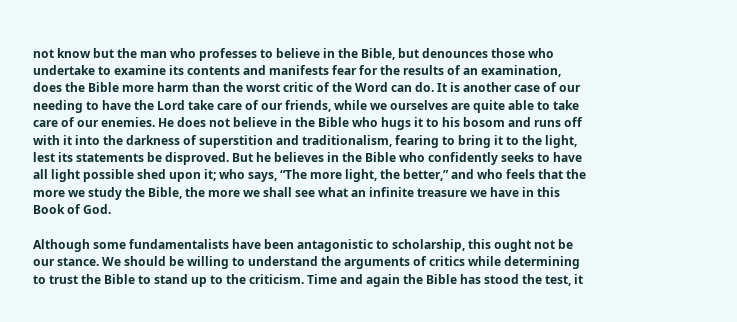not know but the man who professes to believe in the Bible, but denounces those who undertake to examine its contents and manifests fear for the results of an examination, does the Bible more harm than the worst critic of the Word can do. It is another case of our needing to have the Lord take care of our friends, while we ourselves are quite able to take care of our enemies. He does not believe in the Bible who hugs it to his bosom and runs off with it into the darkness of superstition and traditionalism, fearing to bring it to the light, lest its statements be disproved. But he believes in the Bible who confidently seeks to have all light possible shed upon it; who says, “The more light, the better,” and who feels that the more we study the Bible, the more we shall see what an infinite treasure we have in this Book of God.

Although some fundamentalists have been antagonistic to scholarship, this ought not be our stance. We should be willing to understand the arguments of critics while determining to trust the Bible to stand up to the criticism. Time and again the Bible has stood the test, it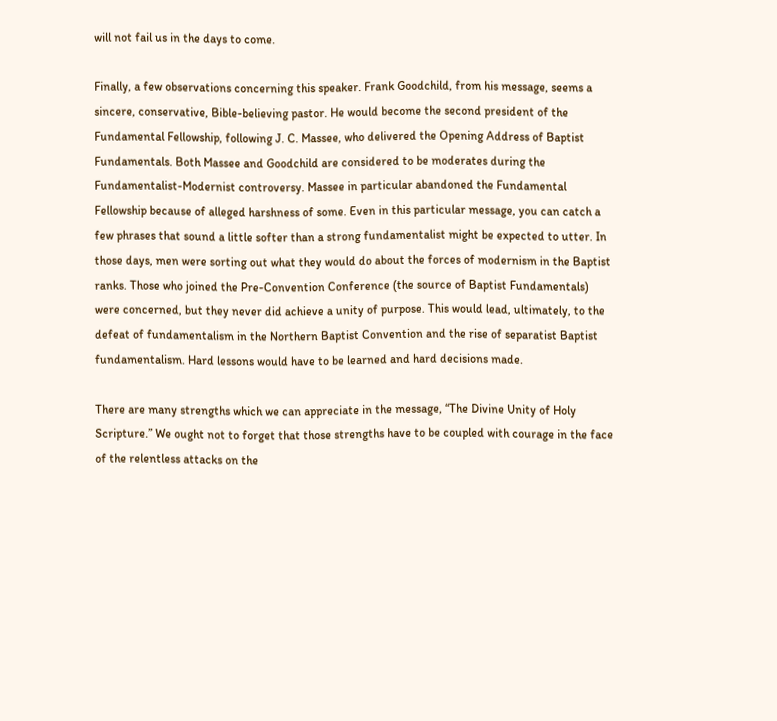will not fail us in the days to come.

Finally, a few observations concerning this speaker. Frank Goodchild, from his message, seems a sincere, conservative, Bible-believing pastor. He would become the second president of the Fundamental Fellowship, following J. C. Massee, who delivered the Opening Address of Baptist Fundamentals. Both Massee and Goodchild are considered to be moderates during the Fundamentalist-Modernist controversy. Massee in particular abandoned the Fundamental Fellowship because of alleged harshness of some. Even in this particular message, you can catch a few phrases that sound a little softer than a strong fundamentalist might be expected to utter. In those days, men were sorting out what they would do about the forces of modernism in the Baptist ranks. Those who joined the Pre-Convention Conference (the source of Baptist Fundamentals) were concerned, but they never did achieve a unity of purpose. This would lead, ultimately, to the defeat of fundamentalism in the Northern Baptist Convention and the rise of separatist Baptist fundamentalism. Hard lessons would have to be learned and hard decisions made.

There are many strengths which we can appreciate in the message, “The Divine Unity of Holy Scripture.” We ought not to forget that those strengths have to be coupled with courage in the face of the relentless attacks on the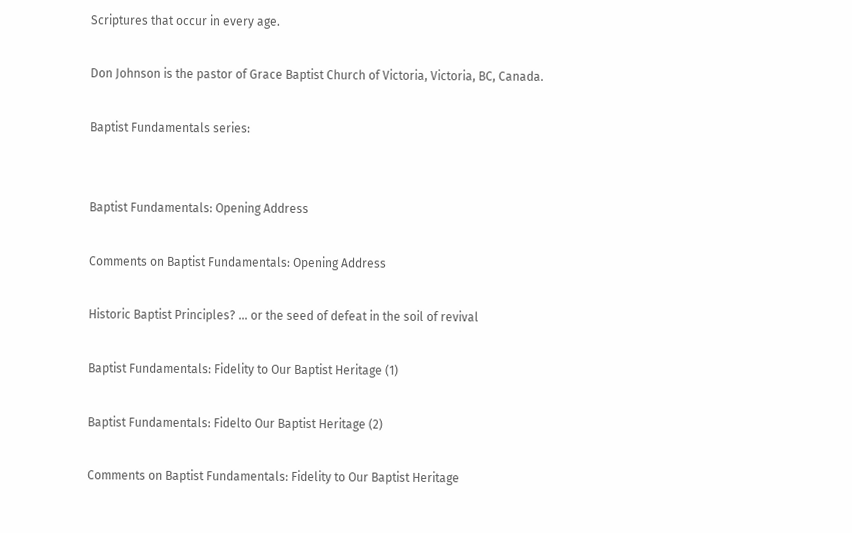Scriptures that occur in every age.

Don Johnson is the pastor of Grace Baptist Church of Victoria, Victoria, BC, Canada.

Baptist Fundamentals series:


Baptist Fundamentals: Opening Address

Comments on Baptist Fundamentals: Opening Address

Historic Baptist Principles? … or the seed of defeat in the soil of revival

Baptist Fundamentals: Fidelity to Our Baptist Heritage (1)

Baptist Fundamentals: Fidelto Our Baptist Heritage (2)

Comments on Baptist Fundamentals: Fidelity to Our Baptist Heritage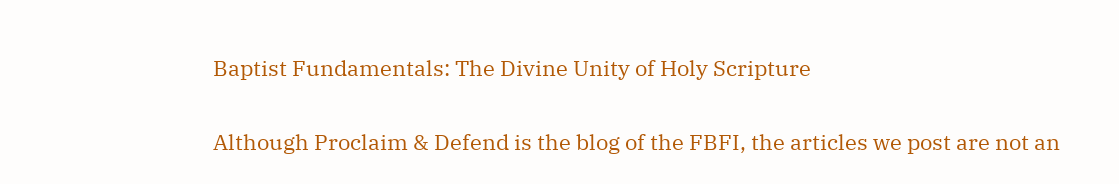Baptist Fundamentals: The Divine Unity of Holy Scripture

Although Proclaim & Defend is the blog of the FBFI, the articles we post are not an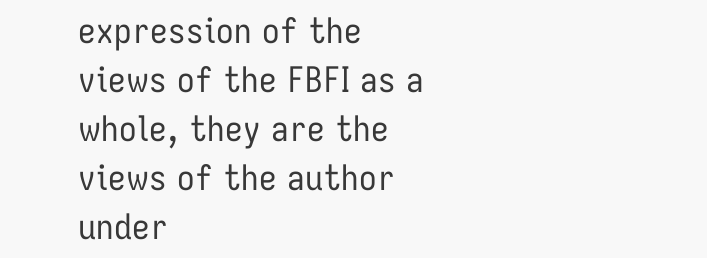expression of the views of the FBFI as a whole, they are the views of the author under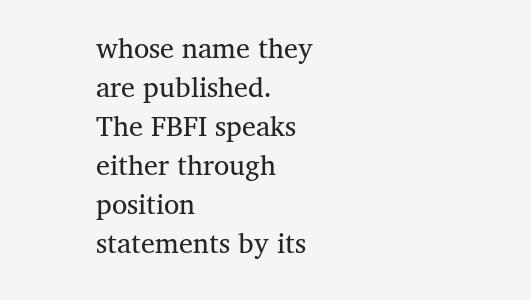whose name they are published. The FBFI speaks either through position statements by its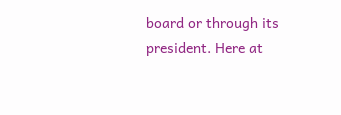board or through its president. Here at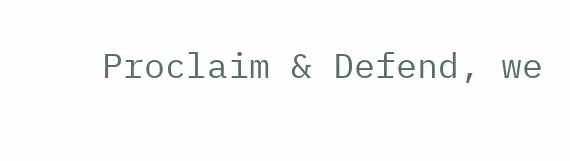Proclaim & Defend, we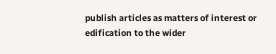publish articles as matters of interest or edification to the wider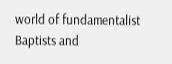world of fundamentalist Baptists and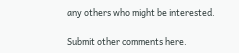any others who might be interested.

Submit other comments here.